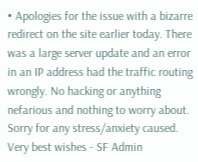• Apologies for the issue with a bizarre redirect on the site earlier today. There was a large server update and an error in an IP address had the traffic routing wrongly. No hacking or anything nefarious and nothing to worry about. Sorry for any stress/anxiety caused. Very best wishes - SF Admin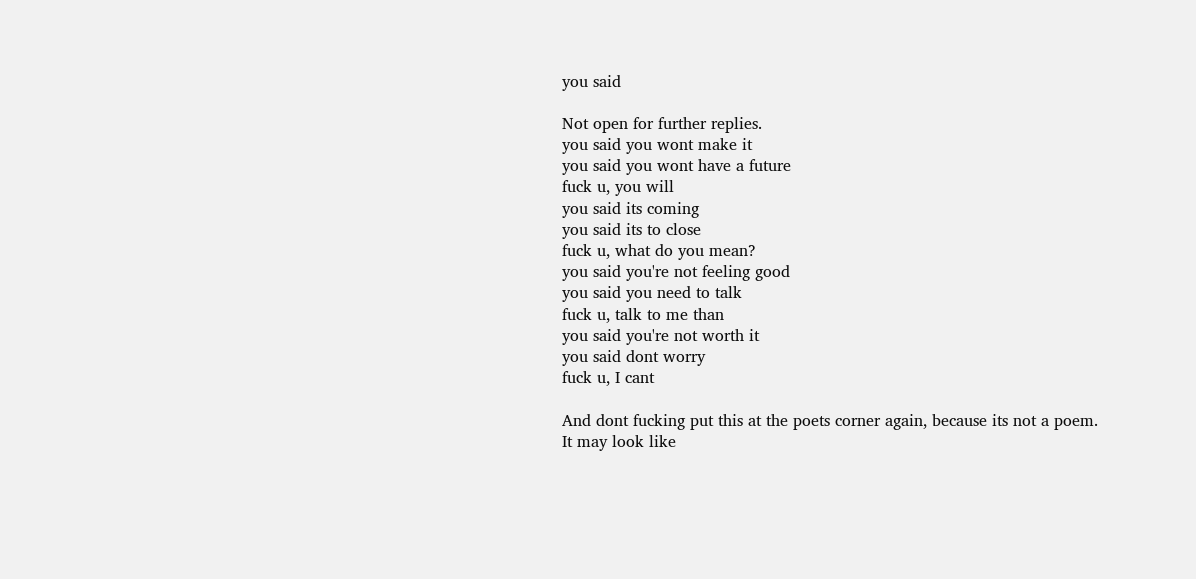you said

Not open for further replies.
you said you wont make it
you said you wont have a future
fuck u, you will
you said its coming
you said its to close
fuck u, what do you mean?
you said you're not feeling good
you said you need to talk
fuck u, talk to me than
you said you're not worth it
you said dont worry
fuck u, I cant

And dont fucking put this at the poets corner again, because its not a poem.
It may look like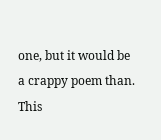one, but it would be a crappy poem than.
This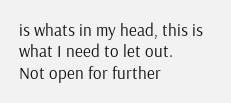is whats in my head, this is what I need to let out.
Not open for further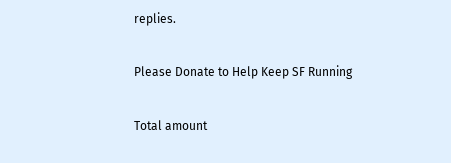replies.

Please Donate to Help Keep SF Running

Total amount